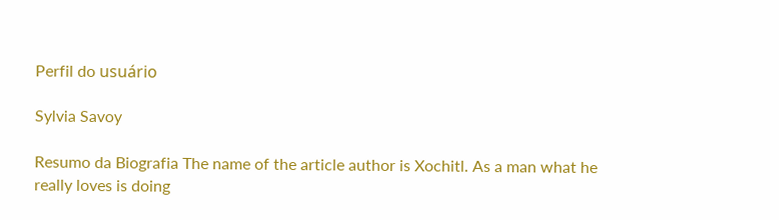Perfil do usuário

Sylvia Savoy

Resumo da Biografia The name of the article author is Xochitl. As a man what he really loves is doing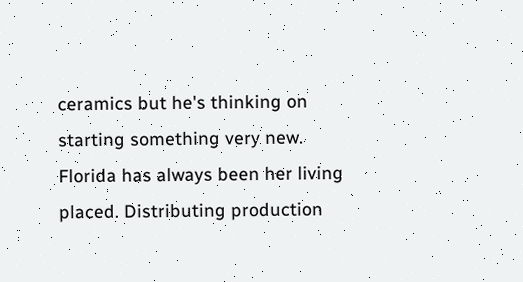ceramics but he's thinking on starting something very new. Florida has always been her living placed. Distributing production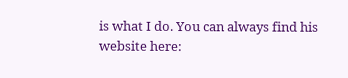is what I do. You can always find his website here: